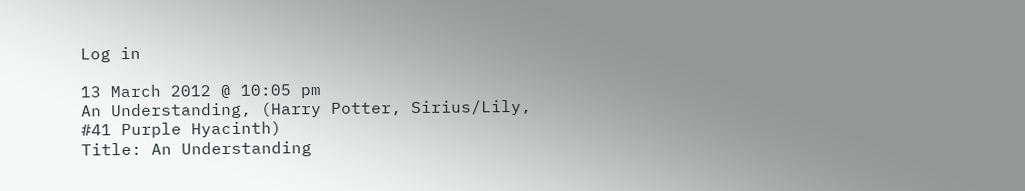Log in

13 March 2012 @ 10:05 pm
An Understanding, (Harry Potter, Sirius/Lily, #41 Purple Hyacinth)
Title: An Understanding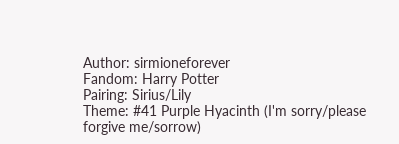Author: sirmioneforever
Fandom: Harry Potter
Pairing: Sirius/Lily
Theme: #41 Purple Hyacinth (I'm sorry/please forgive me/sorrow)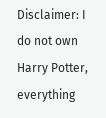Disclaimer: I do not own Harry Potter, everything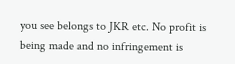you see belongs to JKR etc. No profit is being made and no infringement is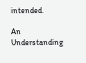intended.

An Understanding